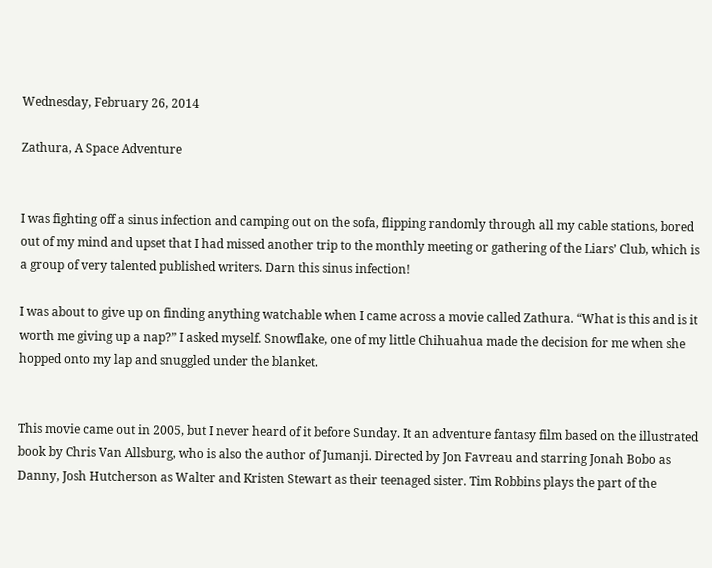Wednesday, February 26, 2014

Zathura, A Space Adventure


I was fighting off a sinus infection and camping out on the sofa, flipping randomly through all my cable stations, bored out of my mind and upset that I had missed another trip to the monthly meeting or gathering of the Liars’ Club, which is a group of very talented published writers. Darn this sinus infection!

I was about to give up on finding anything watchable when I came across a movie called Zathura. “What is this and is it worth me giving up a nap?” I asked myself. Snowflake, one of my little Chihuahua made the decision for me when she hopped onto my lap and snuggled under the blanket.


This movie came out in 2005, but I never heard of it before Sunday. It an adventure fantasy film based on the illustrated book by Chris Van Allsburg, who is also the author of Jumanji. Directed by Jon Favreau and starring Jonah Bobo as Danny, Josh Hutcherson as Walter and Kristen Stewart as their teenaged sister. Tim Robbins plays the part of the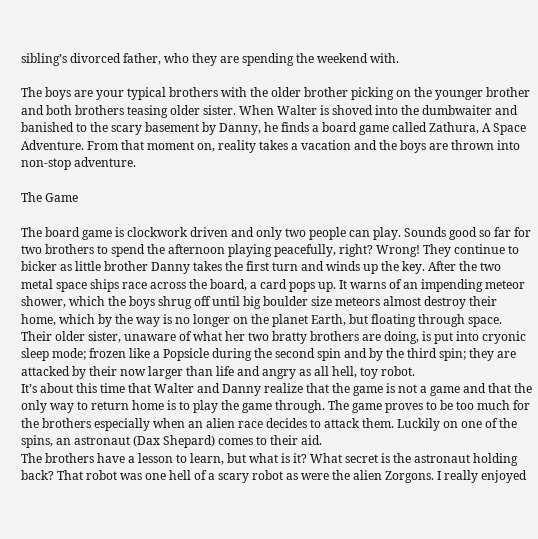sibling’s divorced father, who they are spending the weekend with.

The boys are your typical brothers with the older brother picking on the younger brother and both brothers teasing older sister. When Walter is shoved into the dumbwaiter and banished to the scary basement by Danny, he finds a board game called Zathura, A Space Adventure. From that moment on, reality takes a vacation and the boys are thrown into non-stop adventure.

The Game

The board game is clockwork driven and only two people can play. Sounds good so far for two brothers to spend the afternoon playing peacefully, right? Wrong! They continue to bicker as little brother Danny takes the first turn and winds up the key. After the two metal space ships race across the board, a card pops up. It warns of an impending meteor shower, which the boys shrug off until big boulder size meteors almost destroy their home, which by the way is no longer on the planet Earth, but floating through space.
Their older sister, unaware of what her two bratty brothers are doing, is put into cryonic sleep mode; frozen like a Popsicle during the second spin and by the third spin; they are attacked by their now larger than life and angry as all hell, toy robot.
It’s about this time that Walter and Danny realize that the game is not a game and that the only way to return home is to play the game through. The game proves to be too much for the brothers especially when an alien race decides to attack them. Luckily on one of the spins, an astronaut (Dax Shepard) comes to their aid.
The brothers have a lesson to learn, but what is it? What secret is the astronaut holding back? That robot was one hell of a scary robot as were the alien Zorgons. I really enjoyed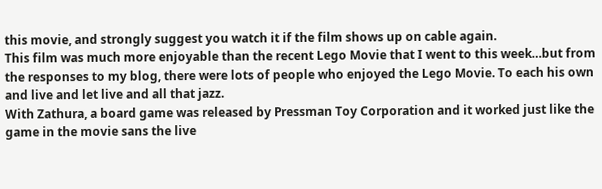this movie, and strongly suggest you watch it if the film shows up on cable again.
This film was much more enjoyable than the recent Lego Movie that I went to this week…but from the responses to my blog, there were lots of people who enjoyed the Lego Movie. To each his own and live and let live and all that jazz.
With Zathura, a board game was released by Pressman Toy Corporation and it worked just like the game in the movie sans the live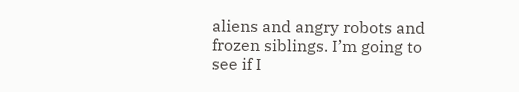aliens and angry robots and frozen siblings. I’m going to see if I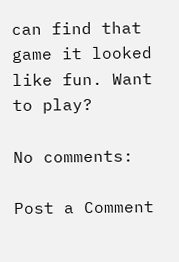can find that game it looked like fun. Want to play?

No comments:

Post a Comment